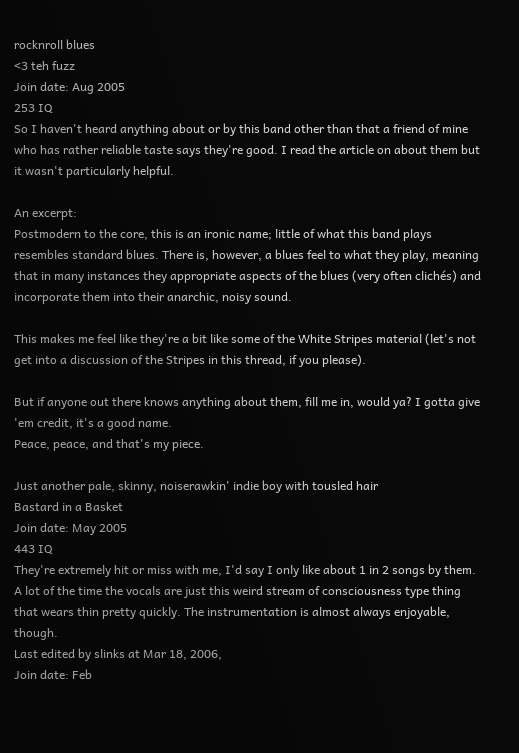rocknroll blues
<3 teh fuzz
Join date: Aug 2005
253 IQ
So I haven't heard anything about or by this band other than that a friend of mine who has rather reliable taste says they're good. I read the article on about them but it wasn't particularly helpful.

An excerpt:
Postmodern to the core, this is an ironic name; little of what this band plays resembles standard blues. There is, however, a blues feel to what they play, meaning that in many instances they appropriate aspects of the blues (very often clichés) and incorporate them into their anarchic, noisy sound.

This makes me feel like they're a bit like some of the White Stripes material (let's not get into a discussion of the Stripes in this thread, if you please).

But if anyone out there knows anything about them, fill me in, would ya? I gotta give 'em credit, it's a good name.
Peace, peace, and that's my piece.

Just another pale, skinny, noiserawkin' indie boy with tousled hair
Bastard in a Basket
Join date: May 2005
443 IQ
They're extremely hit or miss with me, I'd say I only like about 1 in 2 songs by them. A lot of the time the vocals are just this weird stream of consciousness type thing that wears thin pretty quickly. The instrumentation is almost always enjoyable, though.
Last edited by slinks at Mar 18, 2006,
Join date: Feb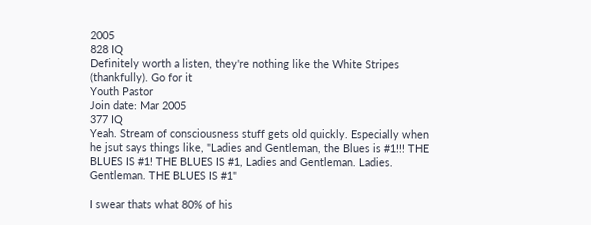2005
828 IQ
Definitely worth a listen, they're nothing like the White Stripes (thankfully). Go for it
Youth Pastor
Join date: Mar 2005
377 IQ
Yeah. Stream of consciousness stuff gets old quickly. Especially when he jsut says things like, "Ladies and Gentleman, the Blues is #1!!! THE BLUES IS #1! THE BLUES IS #1, Ladies and Gentleman. Ladies. Gentleman. THE BLUES IS #1"

I swear thats what 80% of his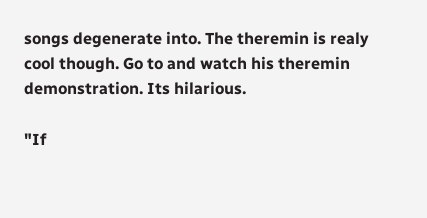songs degenerate into. The theremin is realy cool though. Go to and watch his theremin demonstration. Its hilarious.

"If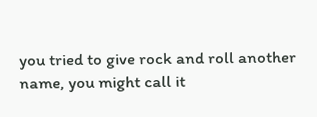you tried to give rock and roll another name, you might call it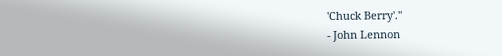'Chuck Berry'."
- John Lennon